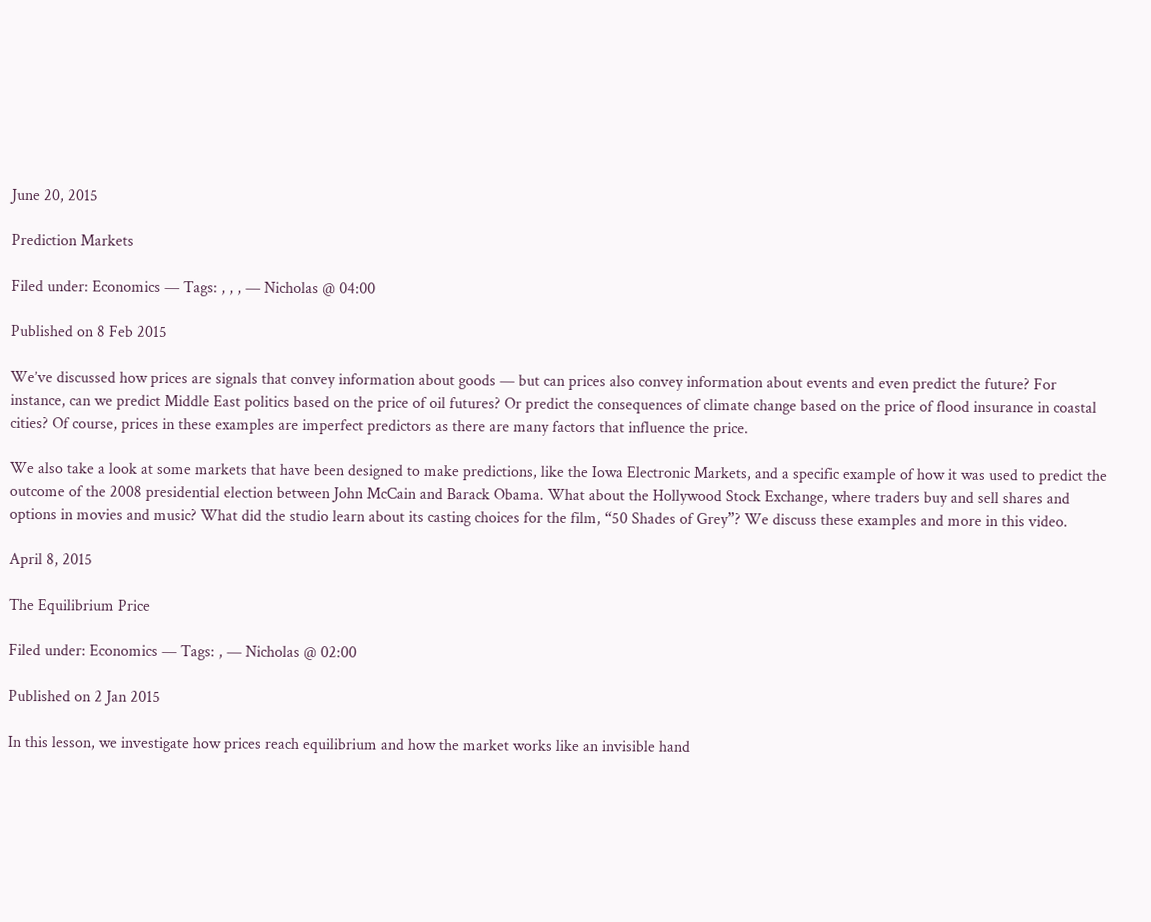June 20, 2015

Prediction Markets

Filed under: Economics — Tags: , , , — Nicholas @ 04:00

Published on 8 Feb 2015

We’ve discussed how prices are signals that convey information about goods — but can prices also convey information about events and even predict the future? For instance, can we predict Middle East politics based on the price of oil futures? Or predict the consequences of climate change based on the price of flood insurance in coastal cities? Of course, prices in these examples are imperfect predictors as there are many factors that influence the price.

We also take a look at some markets that have been designed to make predictions, like the Iowa Electronic Markets, and a specific example of how it was used to predict the outcome of the 2008 presidential election between John McCain and Barack Obama. What about the Hollywood Stock Exchange, where traders buy and sell shares and options in movies and music? What did the studio learn about its casting choices for the film, “50 Shades of Grey”? We discuss these examples and more in this video.

April 8, 2015

The Equilibrium Price

Filed under: Economics — Tags: , — Nicholas @ 02:00

Published on 2 Jan 2015

In this lesson, we investigate how prices reach equilibrium and how the market works like an invisible hand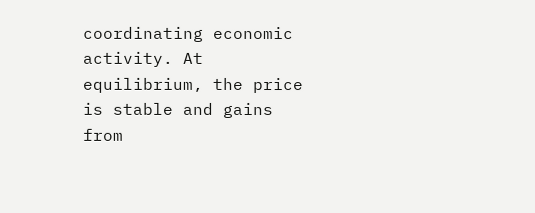coordinating economic activity. At equilibrium, the price is stable and gains from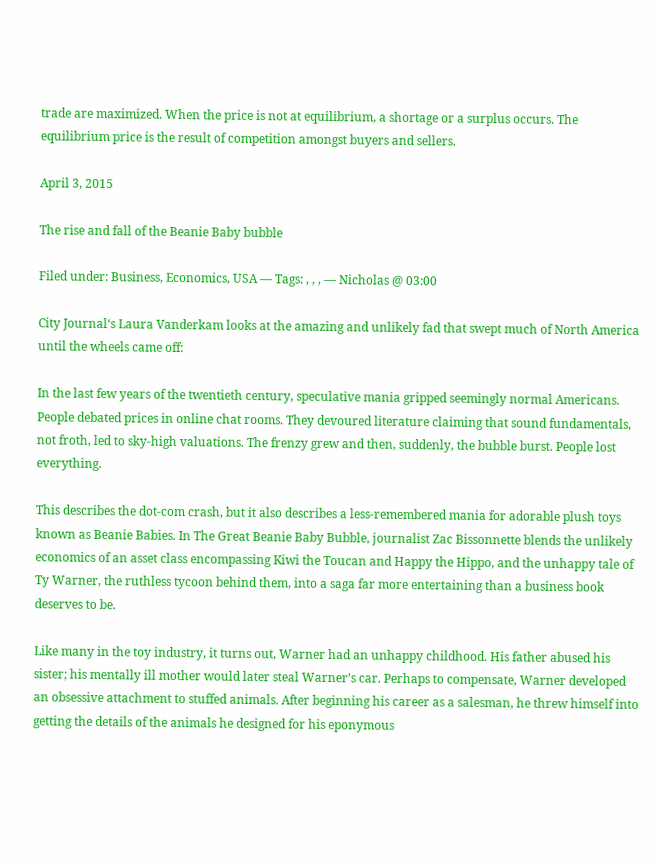trade are maximized. When the price is not at equilibrium, a shortage or a surplus occurs. The equilibrium price is the result of competition amongst buyers and sellers.

April 3, 2015

The rise and fall of the Beanie Baby bubble

Filed under: Business, Economics, USA — Tags: , , , — Nicholas @ 03:00

City Journal‘s Laura Vanderkam looks at the amazing and unlikely fad that swept much of North America until the wheels came off:

In the last few years of the twentieth century, speculative mania gripped seemingly normal Americans. People debated prices in online chat rooms. They devoured literature claiming that sound fundamentals, not froth, led to sky-high valuations. The frenzy grew and then, suddenly, the bubble burst. People lost everything.

This describes the dot-com crash, but it also describes a less-remembered mania for adorable plush toys known as Beanie Babies. In The Great Beanie Baby Bubble, journalist Zac Bissonnette blends the unlikely economics of an asset class encompassing Kiwi the Toucan and Happy the Hippo, and the unhappy tale of Ty Warner, the ruthless tycoon behind them, into a saga far more entertaining than a business book deserves to be.

Like many in the toy industry, it turns out, Warner had an unhappy childhood. His father abused his sister; his mentally ill mother would later steal Warner’s car. Perhaps to compensate, Warner developed an obsessive attachment to stuffed animals. After beginning his career as a salesman, he threw himself into getting the details of the animals he designed for his eponymous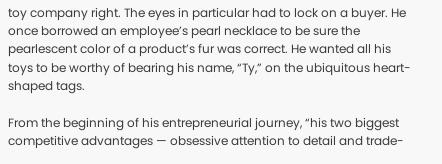toy company right. The eyes in particular had to lock on a buyer. He once borrowed an employee’s pearl necklace to be sure the pearlescent color of a product’s fur was correct. He wanted all his toys to be worthy of bearing his name, “Ty,” on the ubiquitous heart-shaped tags.

From the beginning of his entrepreneurial journey, “his two biggest competitive advantages — obsessive attention to detail and trade-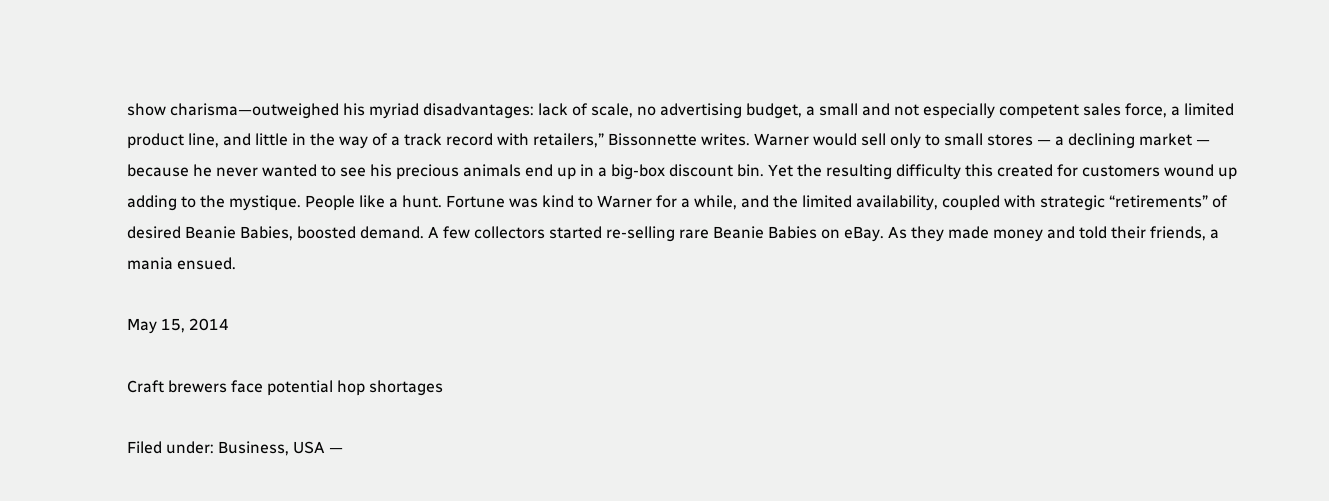show charisma—outweighed his myriad disadvantages: lack of scale, no advertising budget, a small and not especially competent sales force, a limited product line, and little in the way of a track record with retailers,” Bissonnette writes. Warner would sell only to small stores — a declining market — because he never wanted to see his precious animals end up in a big-box discount bin. Yet the resulting difficulty this created for customers wound up adding to the mystique. People like a hunt. Fortune was kind to Warner for a while, and the limited availability, coupled with strategic “retirements” of desired Beanie Babies, boosted demand. A few collectors started re-selling rare Beanie Babies on eBay. As they made money and told their friends, a mania ensued.

May 15, 2014

Craft brewers face potential hop shortages

Filed under: Business, USA —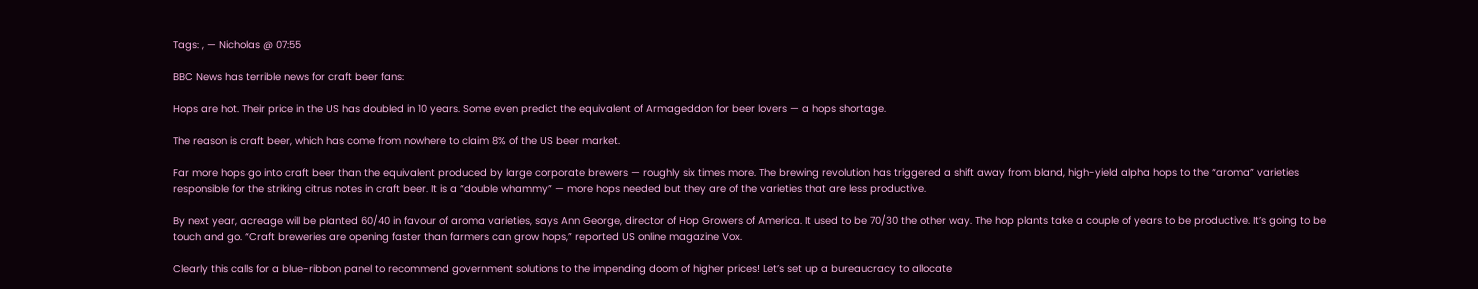Tags: , — Nicholas @ 07:55

BBC News has terrible news for craft beer fans:

Hops are hot. Their price in the US has doubled in 10 years. Some even predict the equivalent of Armageddon for beer lovers — a hops shortage.

The reason is craft beer, which has come from nowhere to claim 8% of the US beer market.

Far more hops go into craft beer than the equivalent produced by large corporate brewers — roughly six times more. The brewing revolution has triggered a shift away from bland, high-yield alpha hops to the “aroma” varieties responsible for the striking citrus notes in craft beer. It is a “double whammy” — more hops needed but they are of the varieties that are less productive.

By next year, acreage will be planted 60/40 in favour of aroma varieties, says Ann George, director of Hop Growers of America. It used to be 70/30 the other way. The hop plants take a couple of years to be productive. It’s going to be touch and go. “Craft breweries are opening faster than farmers can grow hops,” reported US online magazine Vox.

Clearly this calls for a blue-ribbon panel to recommend government solutions to the impending doom of higher prices! Let’s set up a bureaucracy to allocate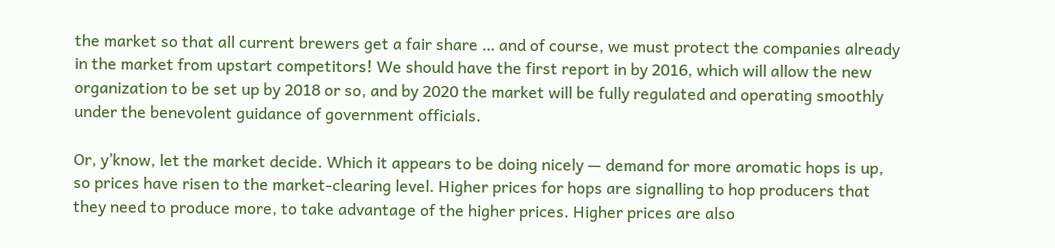the market so that all current brewers get a fair share … and of course, we must protect the companies already in the market from upstart competitors! We should have the first report in by 2016, which will allow the new organization to be set up by 2018 or so, and by 2020 the market will be fully regulated and operating smoothly under the benevolent guidance of government officials.

Or, y’know, let the market decide. Which it appears to be doing nicely — demand for more aromatic hops is up, so prices have risen to the market-clearing level. Higher prices for hops are signalling to hop producers that they need to produce more, to take advantage of the higher prices. Higher prices are also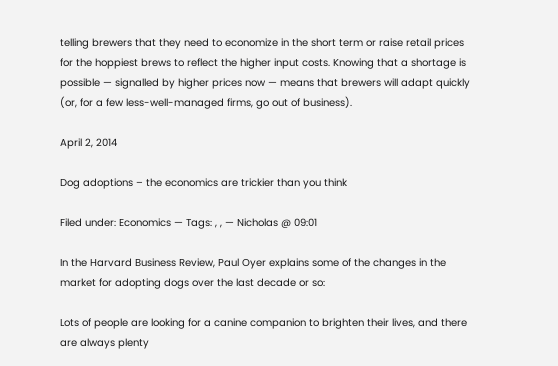telling brewers that they need to economize in the short term or raise retail prices for the hoppiest brews to reflect the higher input costs. Knowing that a shortage is possible — signalled by higher prices now — means that brewers will adapt quickly (or, for a few less-well-managed firms, go out of business).

April 2, 2014

Dog adoptions – the economics are trickier than you think

Filed under: Economics — Tags: , , — Nicholas @ 09:01

In the Harvard Business Review, Paul Oyer explains some of the changes in the market for adopting dogs over the last decade or so:

Lots of people are looking for a canine companion to brighten their lives, and there are always plenty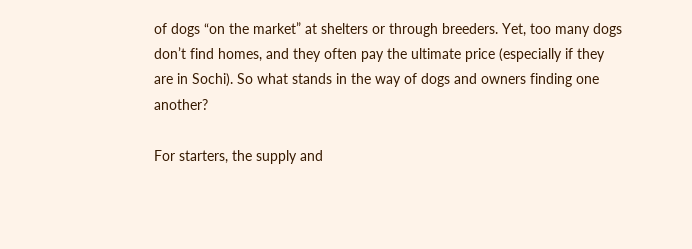of dogs “on the market” at shelters or through breeders. Yet, too many dogs don’t find homes, and they often pay the ultimate price (especially if they are in Sochi). So what stands in the way of dogs and owners finding one another?

For starters, the supply and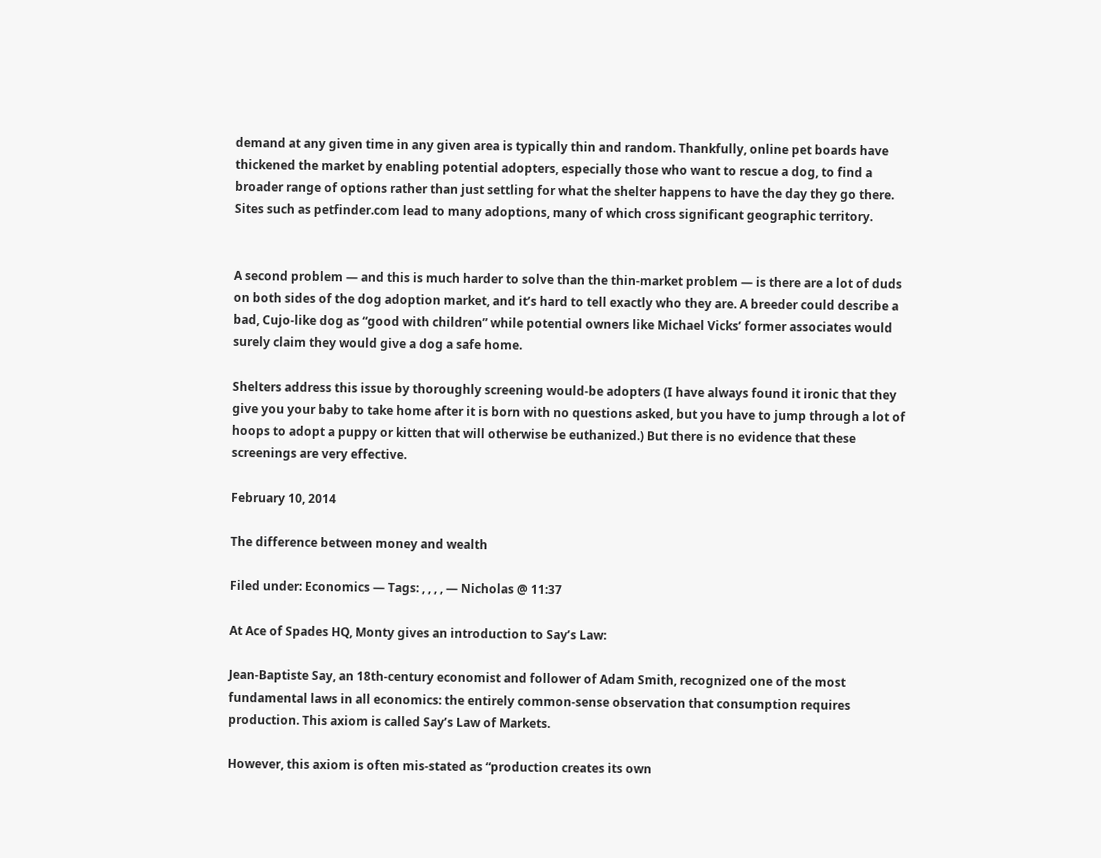demand at any given time in any given area is typically thin and random. Thankfully, online pet boards have thickened the market by enabling potential adopters, especially those who want to rescue a dog, to find a broader range of options rather than just settling for what the shelter happens to have the day they go there. Sites such as petfinder.com lead to many adoptions, many of which cross significant geographic territory.


A second problem — and this is much harder to solve than the thin-market problem — is there are a lot of duds on both sides of the dog adoption market, and it’s hard to tell exactly who they are. A breeder could describe a bad, Cujo-like dog as “good with children” while potential owners like Michael Vicks’ former associates would surely claim they would give a dog a safe home.

Shelters address this issue by thoroughly screening would-be adopters (I have always found it ironic that they give you your baby to take home after it is born with no questions asked, but you have to jump through a lot of hoops to adopt a puppy or kitten that will otherwise be euthanized.) But there is no evidence that these screenings are very effective.

February 10, 2014

The difference between money and wealth

Filed under: Economics — Tags: , , , , — Nicholas @ 11:37

At Ace of Spades HQ, Monty gives an introduction to Say’s Law:

Jean-Baptiste Say, an 18th-century economist and follower of Adam Smith, recognized one of the most fundamental laws in all economics: the entirely common-sense observation that consumption requires production. This axiom is called Say’s Law of Markets.

However, this axiom is often mis-stated as “production creates its own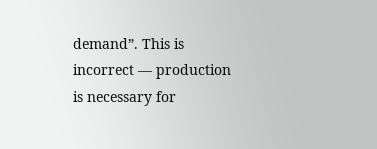demand”. This is incorrect — production is necessary for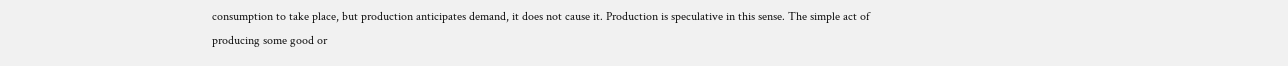consumption to take place, but production anticipates demand, it does not cause it. Production is speculative in this sense. The simple act of producing some good or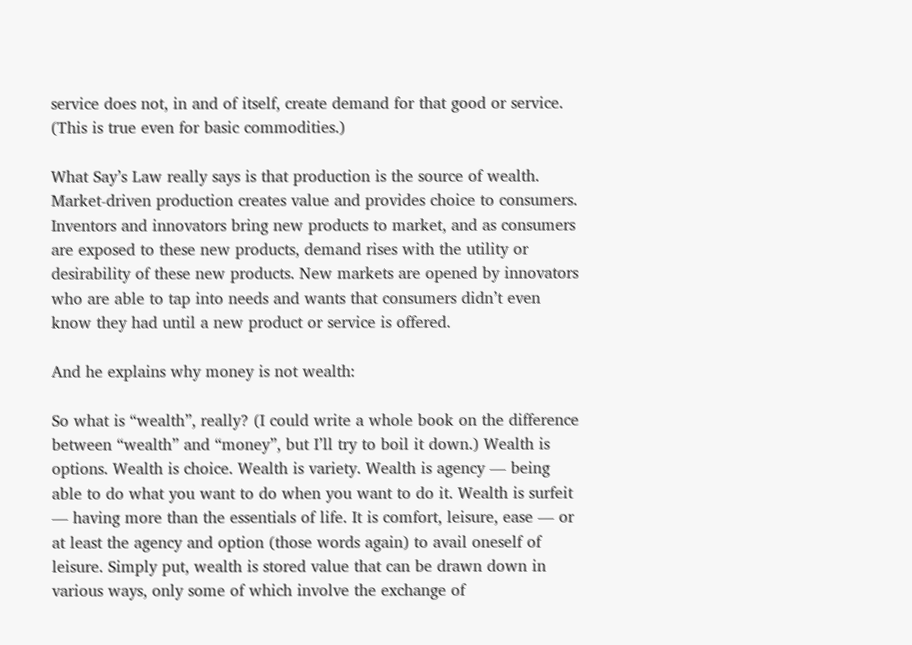service does not, in and of itself, create demand for that good or service. (This is true even for basic commodities.)

What Say’s Law really says is that production is the source of wealth. Market-driven production creates value and provides choice to consumers. Inventors and innovators bring new products to market, and as consumers are exposed to these new products, demand rises with the utility or desirability of these new products. New markets are opened by innovators who are able to tap into needs and wants that consumers didn’t even know they had until a new product or service is offered.

And he explains why money is not wealth:

So what is “wealth”, really? (I could write a whole book on the difference between “wealth” and “money”, but I’ll try to boil it down.) Wealth is options. Wealth is choice. Wealth is variety. Wealth is agency — being able to do what you want to do when you want to do it. Wealth is surfeit — having more than the essentials of life. It is comfort, leisure, ease — or at least the agency and option (those words again) to avail oneself of leisure. Simply put, wealth is stored value that can be drawn down in various ways, only some of which involve the exchange of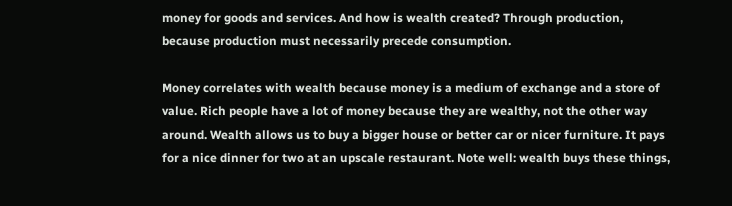money for goods and services. And how is wealth created? Through production, because production must necessarily precede consumption.

Money correlates with wealth because money is a medium of exchange and a store of value. Rich people have a lot of money because they are wealthy, not the other way around. Wealth allows us to buy a bigger house or better car or nicer furniture. It pays for a nice dinner for two at an upscale restaurant. Note well: wealth buys these things,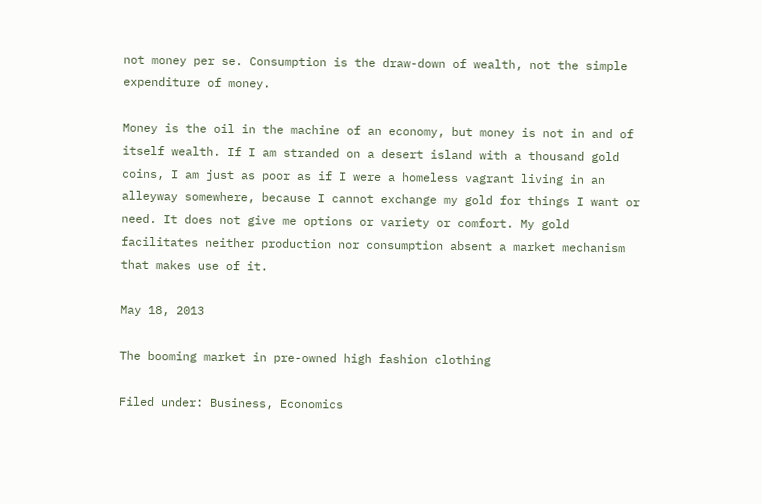not money per se. Consumption is the draw-down of wealth, not the simple expenditure of money.

Money is the oil in the machine of an economy, but money is not in and of itself wealth. If I am stranded on a desert island with a thousand gold coins, I am just as poor as if I were a homeless vagrant living in an alleyway somewhere, because I cannot exchange my gold for things I want or need. It does not give me options or variety or comfort. My gold facilitates neither production nor consumption absent a market mechanism that makes use of it.

May 18, 2013

The booming market in pre-owned high fashion clothing

Filed under: Business, Economics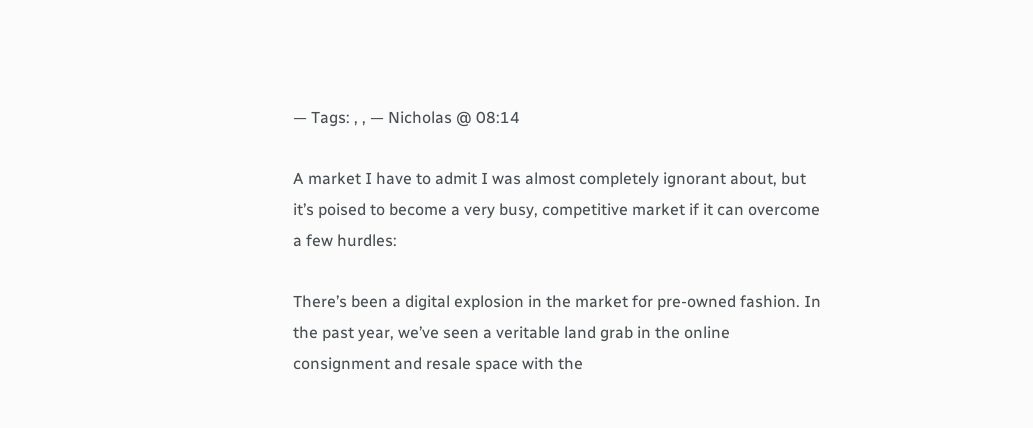— Tags: , , — Nicholas @ 08:14

A market I have to admit I was almost completely ignorant about, but it’s poised to become a very busy, competitive market if it can overcome a few hurdles:

There’s been a digital explosion in the market for pre-owned fashion. In the past year, we’ve seen a veritable land grab in the online consignment and resale space with the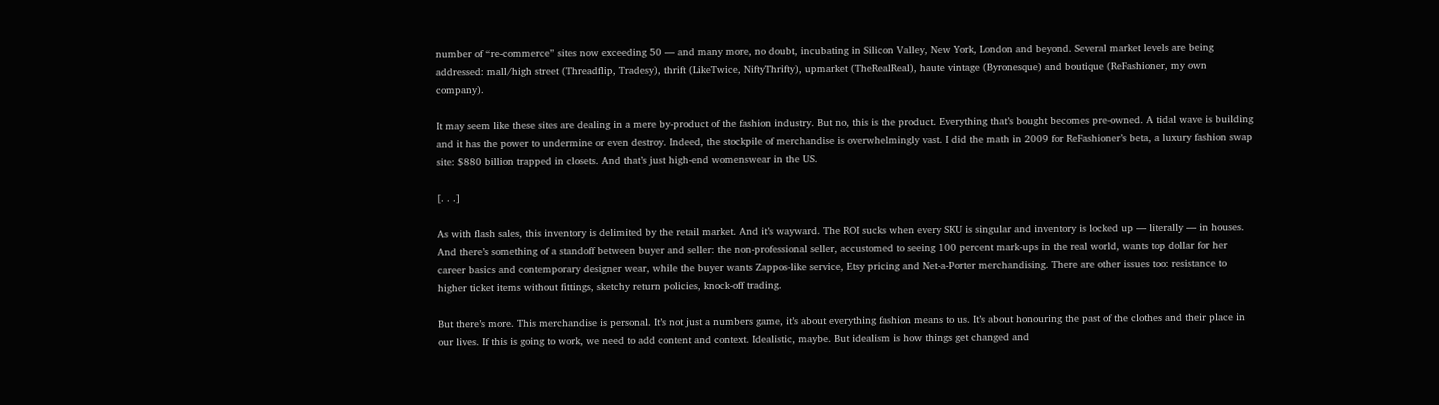number of “re-commerce” sites now exceeding 50 — and many more, no doubt, incubating in Silicon Valley, New York, London and beyond. Several market levels are being addressed: mall/high street (Threadflip, Tradesy), thrift (LikeTwice, NiftyThrifty), upmarket (TheRealReal), haute vintage (Byronesque) and boutique (ReFashioner, my own company).

It may seem like these sites are dealing in a mere by-product of the fashion industry. But no, this is the product. Everything that’s bought becomes pre-owned. A tidal wave is building and it has the power to undermine or even destroy. Indeed, the stockpile of merchandise is overwhelmingly vast. I did the math in 2009 for ReFashioner’s beta, a luxury fashion swap site: $880 billion trapped in closets. And that’s just high-end womenswear in the US.

[. . .]

As with flash sales, this inventory is delimited by the retail market. And it’s wayward. The ROI sucks when every SKU is singular and inventory is locked up — literally — in houses. And there’s something of a standoff between buyer and seller: the non-professional seller, accustomed to seeing 100 percent mark-ups in the real world, wants top dollar for her career basics and contemporary designer wear, while the buyer wants Zappos-like service, Etsy pricing and Net-a-Porter merchandising. There are other issues too: resistance to higher ticket items without fittings, sketchy return policies, knock-off trading.

But there’s more. This merchandise is personal. It’s not just a numbers game, it’s about everything fashion means to us. It’s about honouring the past of the clothes and their place in our lives. If this is going to work, we need to add content and context. Idealistic, maybe. But idealism is how things get changed and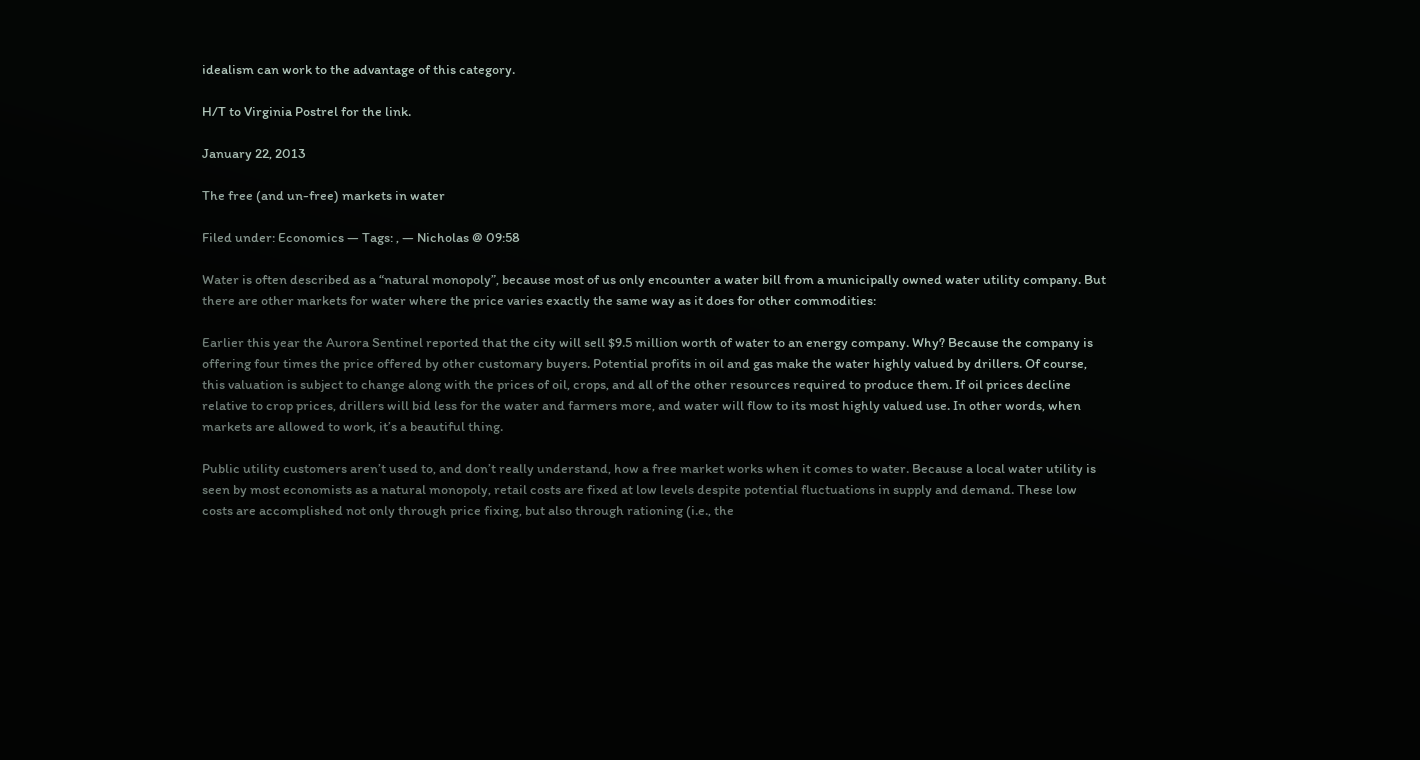idealism can work to the advantage of this category.

H/T to Virginia Postrel for the link.

January 22, 2013

The free (and un-free) markets in water

Filed under: Economics — Tags: , — Nicholas @ 09:58

Water is often described as a “natural monopoly”, because most of us only encounter a water bill from a municipally owned water utility company. But there are other markets for water where the price varies exactly the same way as it does for other commodities:

Earlier this year the Aurora Sentinel reported that the city will sell $9.5 million worth of water to an energy company. Why? Because the company is offering four times the price offered by other customary buyers. Potential profits in oil and gas make the water highly valued by drillers. Of course, this valuation is subject to change along with the prices of oil, crops, and all of the other resources required to produce them. If oil prices decline relative to crop prices, drillers will bid less for the water and farmers more, and water will flow to its most highly valued use. In other words, when markets are allowed to work, it’s a beautiful thing.

Public utility customers aren’t used to, and don’t really understand, how a free market works when it comes to water. Because a local water utility is seen by most economists as a natural monopoly, retail costs are fixed at low levels despite potential fluctuations in supply and demand. These low costs are accomplished not only through price fixing, but also through rationing (i.e., the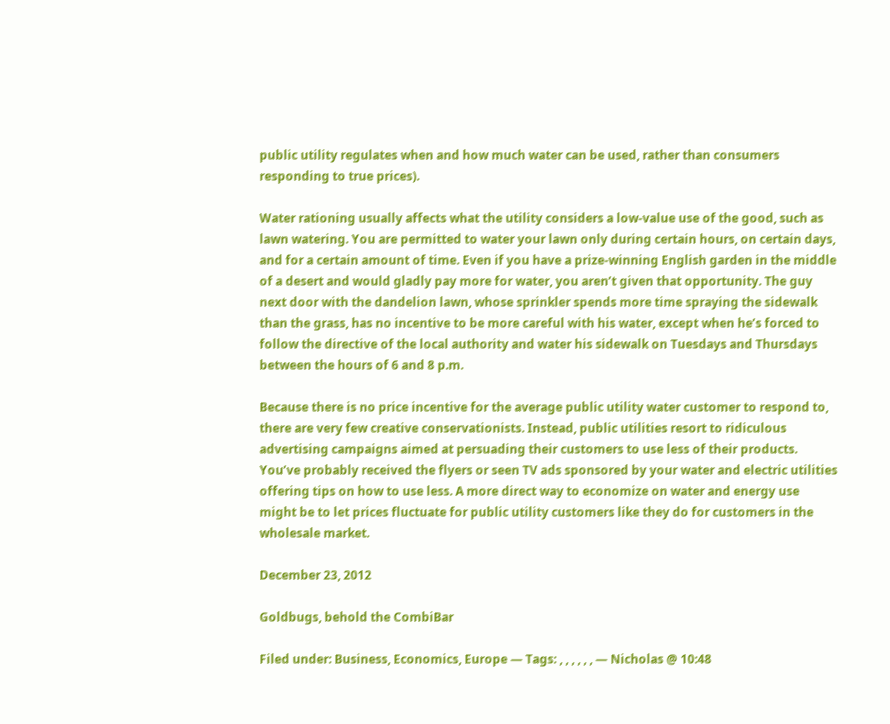public utility regulates when and how much water can be used, rather than consumers responding to true prices).

Water rationing usually affects what the utility considers a low-value use of the good, such as lawn watering. You are permitted to water your lawn only during certain hours, on certain days, and for a certain amount of time. Even if you have a prize-winning English garden in the middle of a desert and would gladly pay more for water, you aren’t given that opportunity. The guy next door with the dandelion lawn, whose sprinkler spends more time spraying the sidewalk than the grass, has no incentive to be more careful with his water, except when he’s forced to follow the directive of the local authority and water his sidewalk on Tuesdays and Thursdays between the hours of 6 and 8 p.m.

Because there is no price incentive for the average public utility water customer to respond to, there are very few creative conservationists. Instead, public utilities resort to ridiculous advertising campaigns aimed at persuading their customers to use less of their products. You’ve probably received the flyers or seen TV ads sponsored by your water and electric utilities offering tips on how to use less. A more direct way to economize on water and energy use might be to let prices fluctuate for public utility customers like they do for customers in the wholesale market.

December 23, 2012

Goldbugs, behold the CombiBar

Filed under: Business, Economics, Europe — Tags: , , , , , , — Nicholas @ 10:48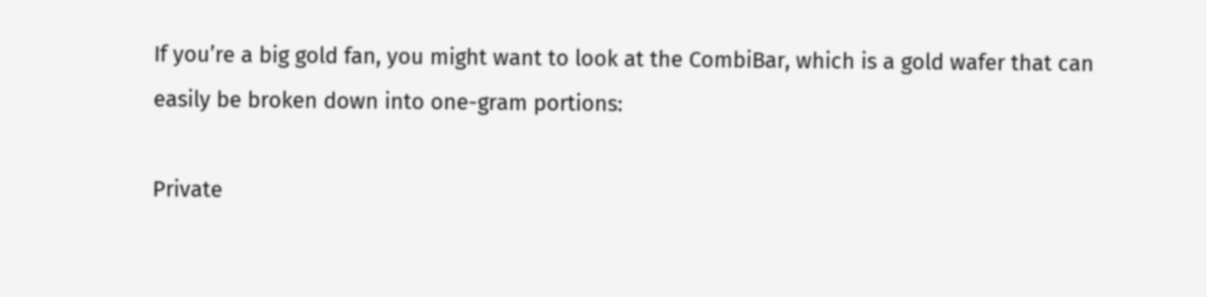If you’re a big gold fan, you might want to look at the CombiBar, which is a gold wafer that can easily be broken down into one-gram portions:

Private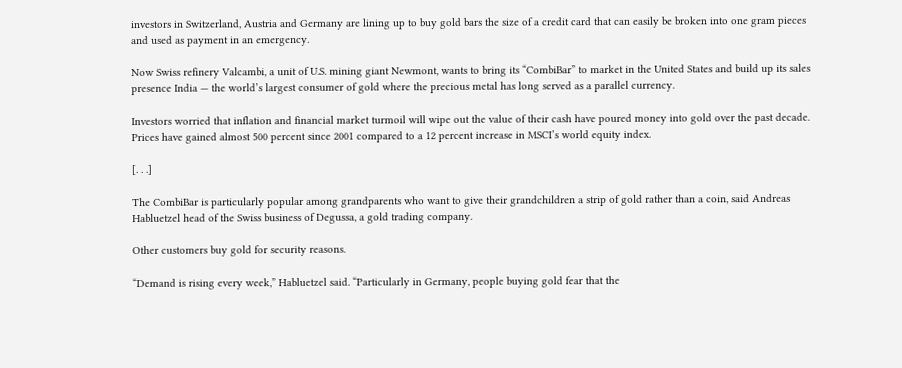investors in Switzerland, Austria and Germany are lining up to buy gold bars the size of a credit card that can easily be broken into one gram pieces and used as payment in an emergency.

Now Swiss refinery Valcambi, a unit of U.S. mining giant Newmont, wants to bring its “CombiBar” to market in the United States and build up its sales presence India — the world’s largest consumer of gold where the precious metal has long served as a parallel currency.

Investors worried that inflation and financial market turmoil will wipe out the value of their cash have poured money into gold over the past decade. Prices have gained almost 500 percent since 2001 compared to a 12 percent increase in MSCI’s world equity index.

[. . .]

The CombiBar is particularly popular among grandparents who want to give their grandchildren a strip of gold rather than a coin, said Andreas Habluetzel head of the Swiss business of Degussa, a gold trading company.

Other customers buy gold for security reasons.

“Demand is rising every week,” Habluetzel said. “Particularly in Germany, people buying gold fear that the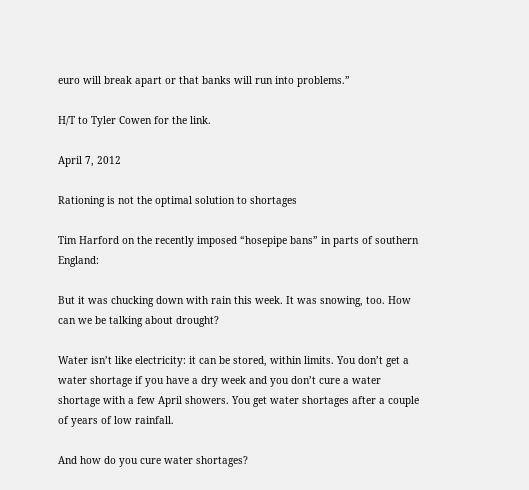euro will break apart or that banks will run into problems.”

H/T to Tyler Cowen for the link.

April 7, 2012

Rationing is not the optimal solution to shortages

Tim Harford on the recently imposed “hosepipe bans” in parts of southern England:

But it was chucking down with rain this week. It was snowing, too. How can we be talking about drought?

Water isn’t like electricity: it can be stored, within limits. You don’t get a water shortage if you have a dry week and you don’t cure a water shortage with a few April showers. You get water shortages after a couple of years of low rainfall.

And how do you cure water shortages?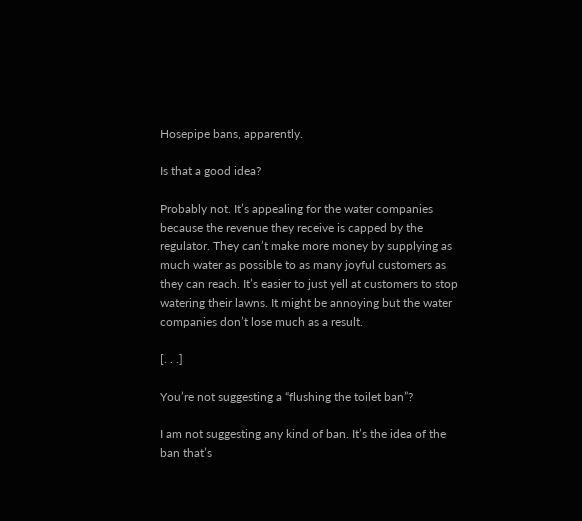Hosepipe bans, apparently.

Is that a good idea?

Probably not. It’s appealing for the water companies because the revenue they receive is capped by the regulator. They can’t make more money by supplying as much water as possible to as many joyful customers as they can reach. It’s easier to just yell at customers to stop watering their lawns. It might be annoying but the water companies don’t lose much as a result.

[. . .]

You’re not suggesting a “flushing the toilet ban”?

I am not suggesting any kind of ban. It’s the idea of the ban that’s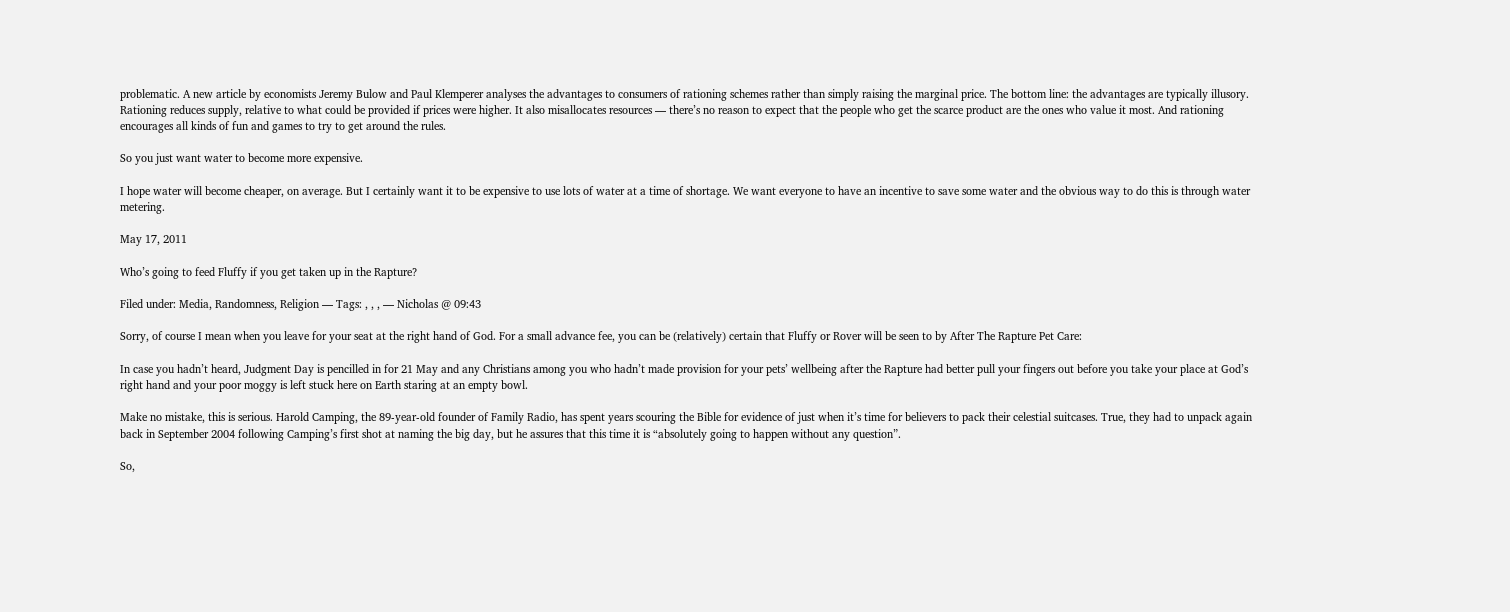problematic. A new article by economists Jeremy Bulow and Paul Klemperer analyses the advantages to consumers of rationing schemes rather than simply raising the marginal price. The bottom line: the advantages are typically illusory. Rationing reduces supply, relative to what could be provided if prices were higher. It also misallocates resources — there’s no reason to expect that the people who get the scarce product are the ones who value it most. And rationing encourages all kinds of fun and games to try to get around the rules.

So you just want water to become more expensive.

I hope water will become cheaper, on average. But I certainly want it to be expensive to use lots of water at a time of shortage. We want everyone to have an incentive to save some water and the obvious way to do this is through water metering.

May 17, 2011

Who’s going to feed Fluffy if you get taken up in the Rapture?

Filed under: Media, Randomness, Religion — Tags: , , , — Nicholas @ 09:43

Sorry, of course I mean when you leave for your seat at the right hand of God. For a small advance fee, you can be (relatively) certain that Fluffy or Rover will be seen to by After The Rapture Pet Care:

In case you hadn’t heard, Judgment Day is pencilled in for 21 May and any Christians among you who hadn’t made provision for your pets’ wellbeing after the Rapture had better pull your fingers out before you take your place at God’s right hand and your poor moggy is left stuck here on Earth staring at an empty bowl.

Make no mistake, this is serious. Harold Camping, the 89-year-old founder of Family Radio, has spent years scouring the Bible for evidence of just when it’s time for believers to pack their celestial suitcases. True, they had to unpack again back in September 2004 following Camping’s first shot at naming the big day, but he assures that this time it is “absolutely going to happen without any question”.

So,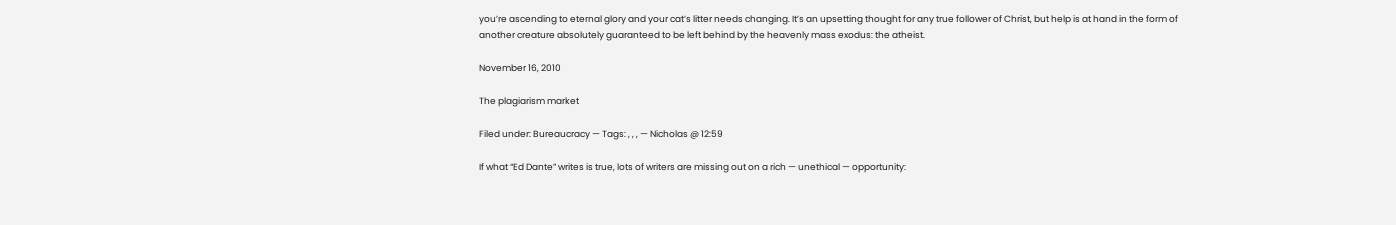you’re ascending to eternal glory and your cat’s litter needs changing. It’s an upsetting thought for any true follower of Christ, but help is at hand in the form of another creature absolutely guaranteed to be left behind by the heavenly mass exodus: the atheist.

November 16, 2010

The plagiarism market

Filed under: Bureaucracy — Tags: , , , — Nicholas @ 12:59

If what “Ed Dante” writes is true, lots of writers are missing out on a rich — unethical — opportunity: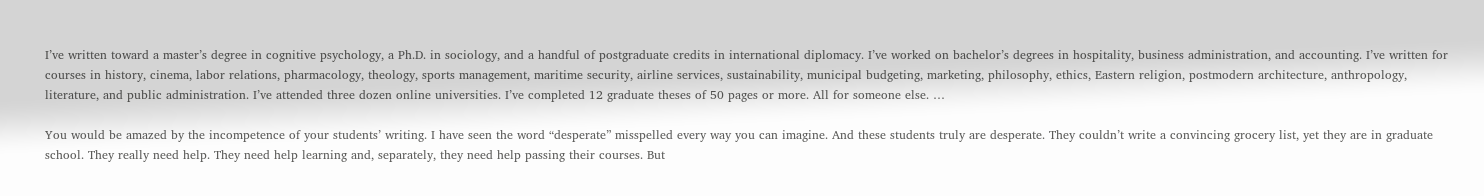I’ve written toward a master’s degree in cognitive psychology, a Ph.D. in sociology, and a handful of postgraduate credits in international diplomacy. I’ve worked on bachelor’s degrees in hospitality, business administration, and accounting. I’ve written for courses in history, cinema, labor relations, pharmacology, theology, sports management, maritime security, airline services, sustainability, municipal budgeting, marketing, philosophy, ethics, Eastern religion, postmodern architecture, anthropology, literature, and public administration. I’ve attended three dozen online universities. I’ve completed 12 graduate theses of 50 pages or more. All for someone else. …

You would be amazed by the incompetence of your students’ writing. I have seen the word “desperate” misspelled every way you can imagine. And these students truly are desperate. They couldn’t write a convincing grocery list, yet they are in graduate school. They really need help. They need help learning and, separately, they need help passing their courses. But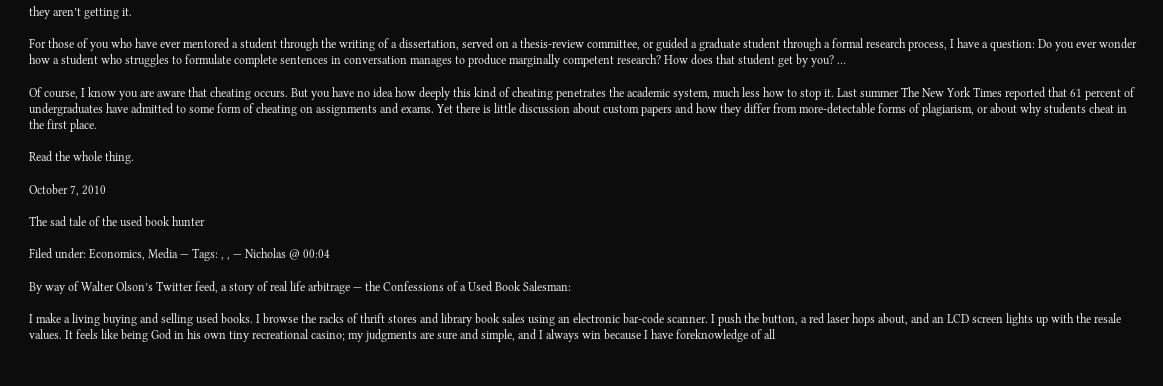they aren’t getting it.

For those of you who have ever mentored a student through the writing of a dissertation, served on a thesis-review committee, or guided a graduate student through a formal research process, I have a question: Do you ever wonder how a student who struggles to formulate complete sentences in conversation manages to produce marginally competent research? How does that student get by you? …

Of course, I know you are aware that cheating occurs. But you have no idea how deeply this kind of cheating penetrates the academic system, much less how to stop it. Last summer The New York Times reported that 61 percent of undergraduates have admitted to some form of cheating on assignments and exams. Yet there is little discussion about custom papers and how they differ from more-detectable forms of plagiarism, or about why students cheat in the first place.

Read the whole thing.

October 7, 2010

The sad tale of the used book hunter

Filed under: Economics, Media — Tags: , , — Nicholas @ 00:04

By way of Walter Olson’s Twitter feed, a story of real life arbitrage — the Confessions of a Used Book Salesman:

I make a living buying and selling used books. I browse the racks of thrift stores and library book sales using an electronic bar-code scanner. I push the button, a red laser hops about, and an LCD screen lights up with the resale values. It feels like being God in his own tiny recreational casino; my judgments are sure and simple, and I always win because I have foreknowledge of all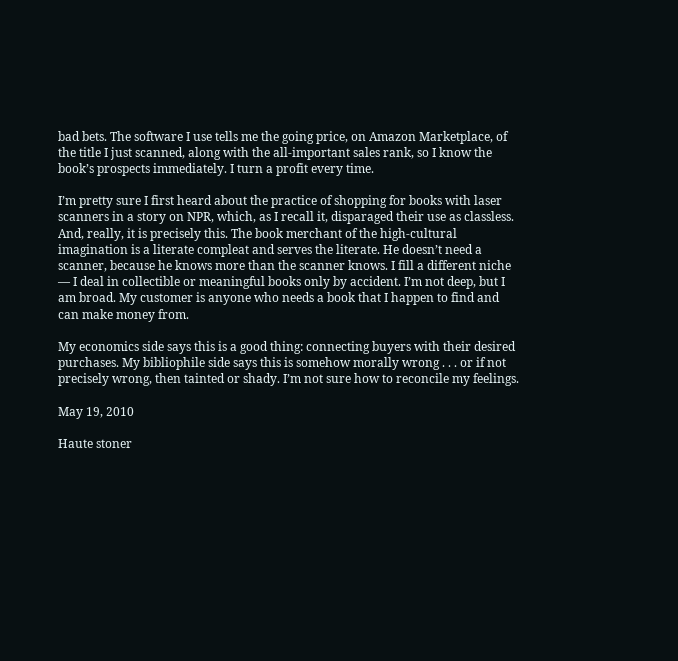bad bets. The software I use tells me the going price, on Amazon Marketplace, of the title I just scanned, along with the all-important sales rank, so I know the book’s prospects immediately. I turn a profit every time.

I’m pretty sure I first heard about the practice of shopping for books with laser scanners in a story on NPR, which, as I recall it, disparaged their use as classless. And, really, it is precisely this. The book merchant of the high-cultural imagination is a literate compleat and serves the literate. He doesn’t need a scanner, because he knows more than the scanner knows. I fill a different niche — I deal in collectible or meaningful books only by accident. I’m not deep, but I am broad. My customer is anyone who needs a book that I happen to find and can make money from.

My economics side says this is a good thing: connecting buyers with their desired purchases. My bibliophile side says this is somehow morally wrong . . . or if not precisely wrong, then tainted or shady. I’m not sure how to reconcile my feelings.

May 19, 2010

Haute stoner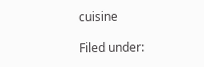cuisine

Filed under: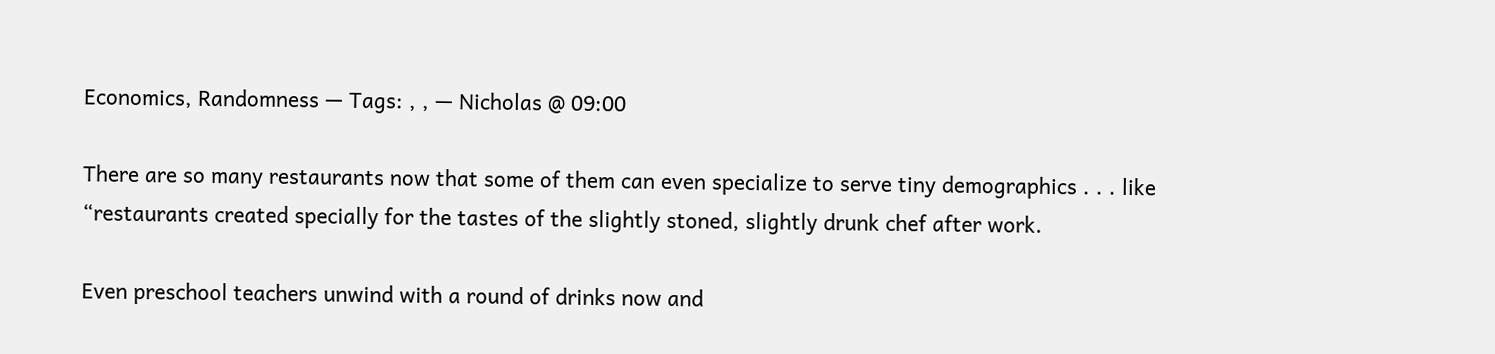Economics, Randomness — Tags: , , — Nicholas @ 09:00

There are so many restaurants now that some of them can even specialize to serve tiny demographics . . . like “restaurants created specially for the tastes of the slightly stoned, slightly drunk chef after work.

Even preschool teachers unwind with a round of drinks now and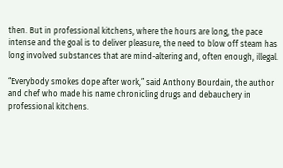then. But in professional kitchens, where the hours are long, the pace intense and the goal is to deliver pleasure, the need to blow off steam has long involved substances that are mind-altering and, often enough, illegal.

“Everybody smokes dope after work,” said Anthony Bourdain, the author and chef who made his name chronicling drugs and debauchery in professional kitchens.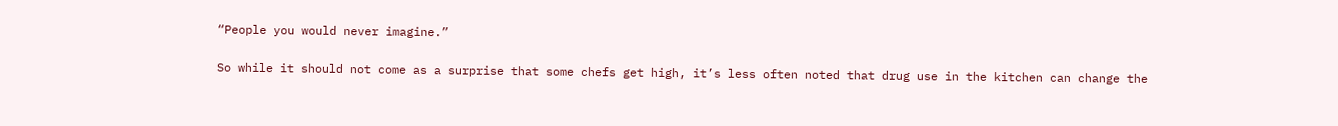“People you would never imagine.”

So while it should not come as a surprise that some chefs get high, it’s less often noted that drug use in the kitchen can change the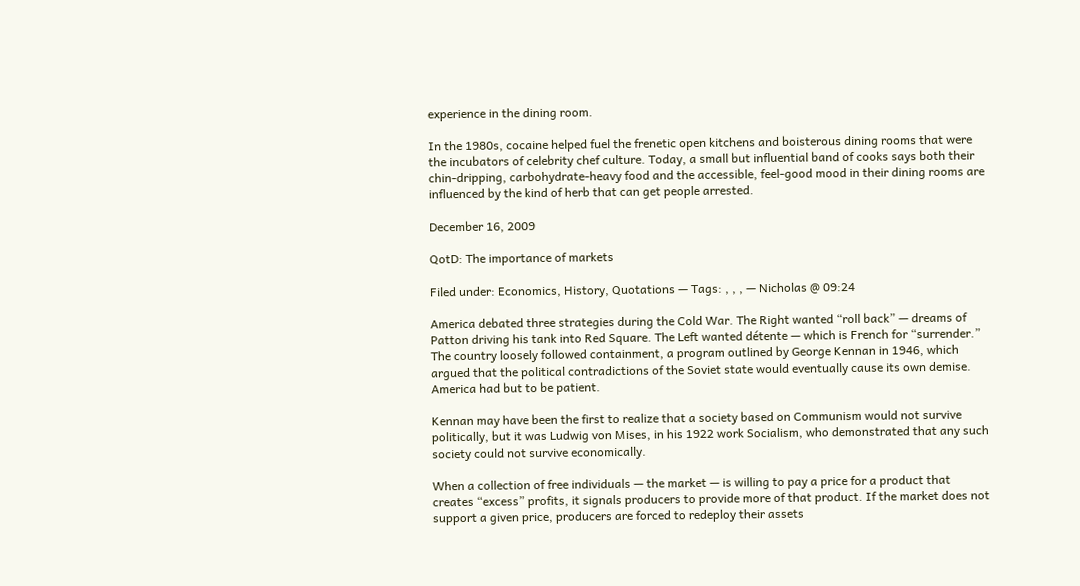experience in the dining room.

In the 1980s, cocaine helped fuel the frenetic open kitchens and boisterous dining rooms that were the incubators of celebrity chef culture. Today, a small but influential band of cooks says both their chin-dripping, carbohydrate-heavy food and the accessible, feel-good mood in their dining rooms are influenced by the kind of herb that can get people arrested.

December 16, 2009

QotD: The importance of markets

Filed under: Economics, History, Quotations — Tags: , , , — Nicholas @ 09:24

America debated three strategies during the Cold War. The Right wanted “roll back” — dreams of Patton driving his tank into Red Square. The Left wanted détente — which is French for “surrender.” The country loosely followed containment, a program outlined by George Kennan in 1946, which argued that the political contradictions of the Soviet state would eventually cause its own demise. America had but to be patient.

Kennan may have been the first to realize that a society based on Communism would not survive politically, but it was Ludwig von Mises, in his 1922 work Socialism, who demonstrated that any such society could not survive economically.

When a collection of free individuals — the market — is willing to pay a price for a product that creates “excess” profits, it signals producers to provide more of that product. If the market does not support a given price, producers are forced to redeploy their assets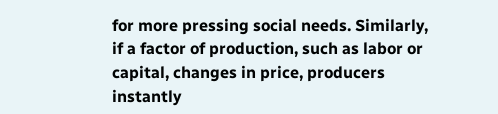for more pressing social needs. Similarly, if a factor of production, such as labor or capital, changes in price, producers instantly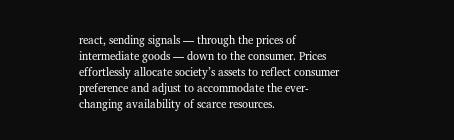react, sending signals — through the prices of intermediate goods — down to the consumer. Prices effortlessly allocate society’s assets to reflect consumer preference and adjust to accommodate the ever-changing availability of scarce resources.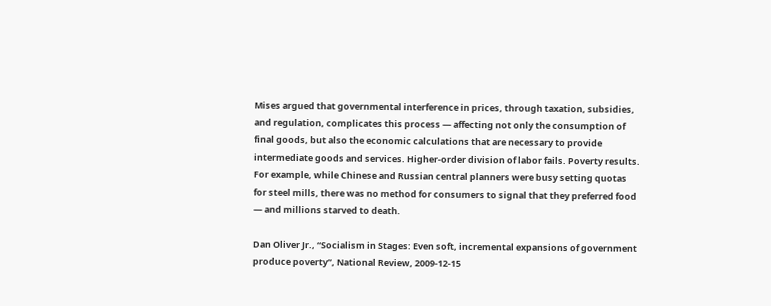Mises argued that governmental interference in prices, through taxation, subsidies, and regulation, complicates this process — affecting not only the consumption of final goods, but also the economic calculations that are necessary to provide intermediate goods and services. Higher-order division of labor fails. Poverty results. For example, while Chinese and Russian central planners were busy setting quotas for steel mills, there was no method for consumers to signal that they preferred food — and millions starved to death.

Dan Oliver Jr., “Socialism in Stages: Even soft, incremental expansions of government produce poverty”, National Review, 2009-12-15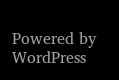Powered by WordPress